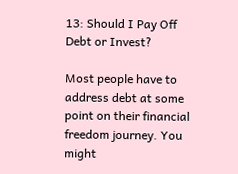13: Should I Pay Off Debt or Invest?

Most people have to address debt at some point on their financial freedom journey. You might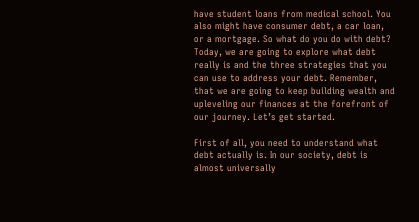have student loans from medical school. You also might have consumer debt, a car loan, or a mortgage. So what do you do with debt? Today, we are going to explore what debt really is and the three strategies that you can use to address your debt. Remember, that we are going to keep building wealth and upleveling our finances at the forefront of our journey. Let’s get started.

First of all, you need to understand what debt actually is. In our society, debt is almost universally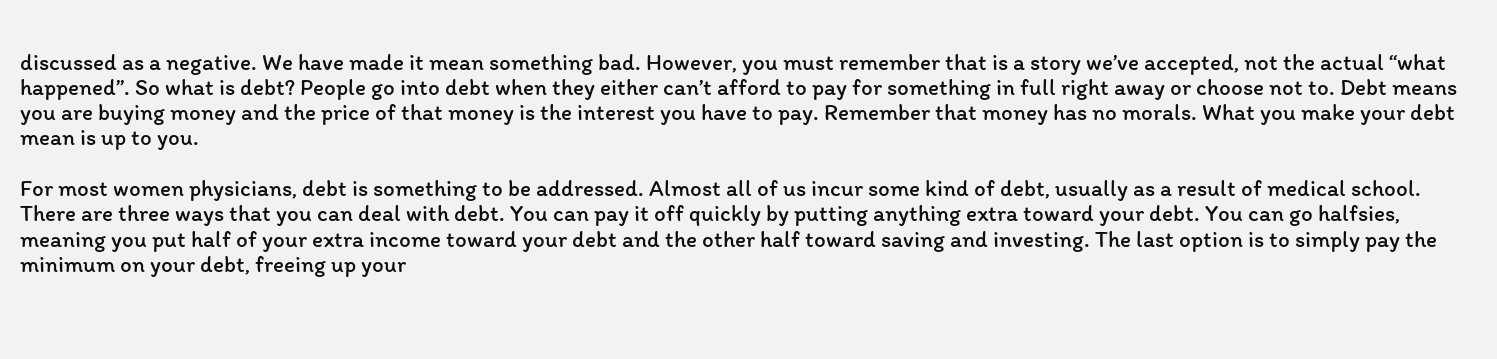discussed as a negative. We have made it mean something bad. However, you must remember that is a story we’ve accepted, not the actual “what happened”. So what is debt? People go into debt when they either can’t afford to pay for something in full right away or choose not to. Debt means you are buying money and the price of that money is the interest you have to pay. Remember that money has no morals. What you make your debt mean is up to you.

For most women physicians, debt is something to be addressed. Almost all of us incur some kind of debt, usually as a result of medical school. There are three ways that you can deal with debt. You can pay it off quickly by putting anything extra toward your debt. You can go halfsies, meaning you put half of your extra income toward your debt and the other half toward saving and investing. The last option is to simply pay the minimum on your debt, freeing up your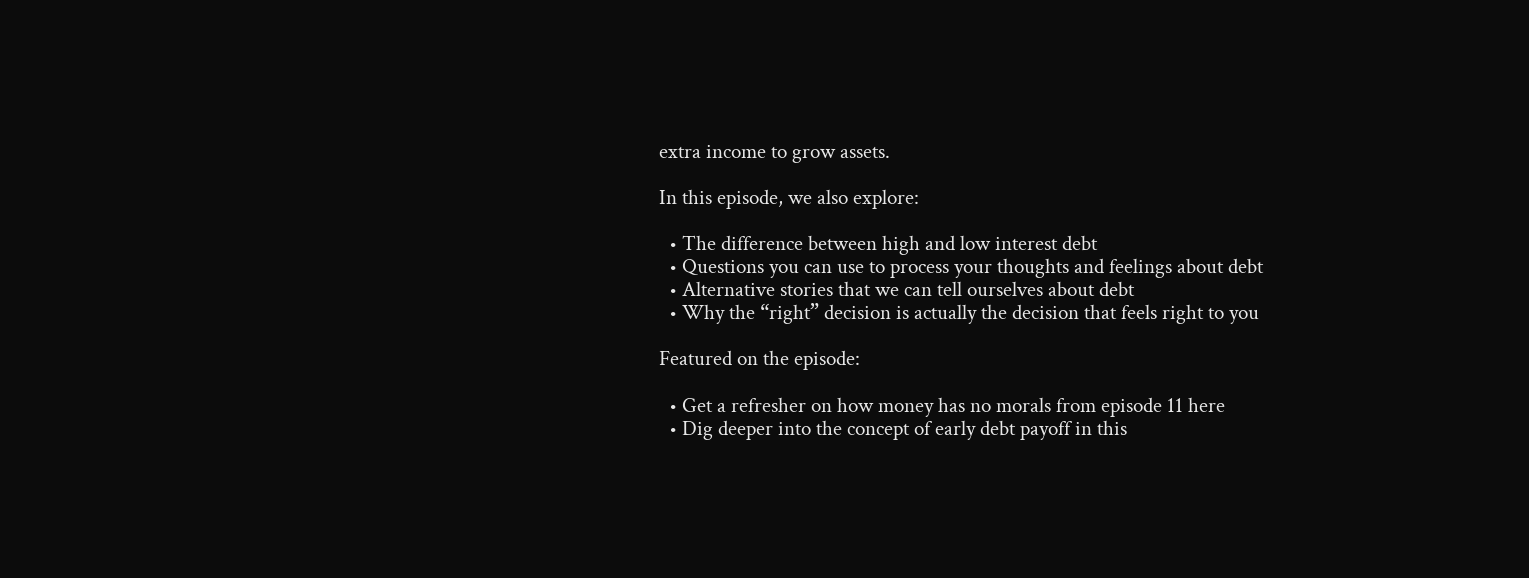extra income to grow assets.

In this episode, we also explore:

  • The difference between high and low interest debt
  • Questions you can use to process your thoughts and feelings about debt
  • Alternative stories that we can tell ourselves about debt
  • Why the “right” decision is actually the decision that feels right to you

Featured on the episode:

  • Get a refresher on how money has no morals from episode 11 here
  • Dig deeper into the concept of early debt payoff in this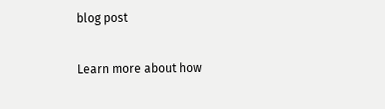blog post

Learn more about how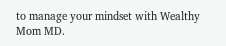to manage your mindset with Wealthy Mom MD.